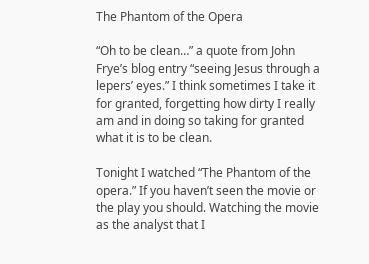The Phantom of the Opera

“Oh to be clean…” a quote from John Frye’s blog entry “seeing Jesus through a lepers’ eyes.” I think sometimes I take it for granted, forgetting how dirty I really am and in doing so taking for granted what it is to be clean.

Tonight I watched “The Phantom of the opera.” If you haven’t seen the movie or the play you should. Watching the movie as the analyst that I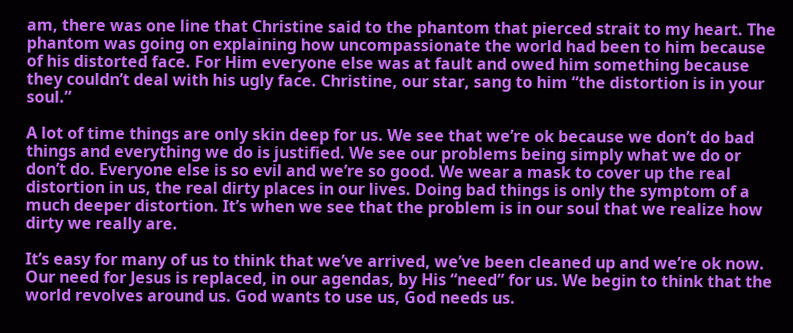am, there was one line that Christine said to the phantom that pierced strait to my heart. The phantom was going on explaining how uncompassionate the world had been to him because of his distorted face. For Him everyone else was at fault and owed him something because they couldn’t deal with his ugly face. Christine, our star, sang to him “the distortion is in your soul.”

A lot of time things are only skin deep for us. We see that we’re ok because we don’t do bad things and everything we do is justified. We see our problems being simply what we do or don’t do. Everyone else is so evil and we’re so good. We wear a mask to cover up the real distortion in us, the real dirty places in our lives. Doing bad things is only the symptom of a much deeper distortion. It’s when we see that the problem is in our soul that we realize how dirty we really are.

It’s easy for many of us to think that we’ve arrived, we’ve been cleaned up and we’re ok now. Our need for Jesus is replaced, in our agendas, by His “need” for us. We begin to think that the world revolves around us. God wants to use us, God needs us.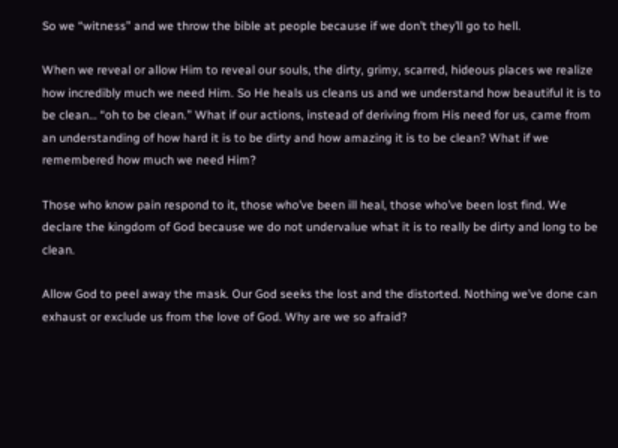So we “witness” and we throw the bible at people because if we don’t they’ll go to hell.

When we reveal or allow Him to reveal our souls, the dirty, grimy, scarred, hideous places we realize how incredibly much we need Him. So He heals us cleans us and we understand how beautiful it is to be clean… “oh to be clean.” What if our actions, instead of deriving from His need for us, came from an understanding of how hard it is to be dirty and how amazing it is to be clean? What if we remembered how much we need Him?

Those who know pain respond to it, those who’ve been ill heal, those who’ve been lost find. We declare the kingdom of God because we do not undervalue what it is to really be dirty and long to be clean.

Allow God to peel away the mask. Our God seeks the lost and the distorted. Nothing we’ve done can exhaust or exclude us from the love of God. Why are we so afraid?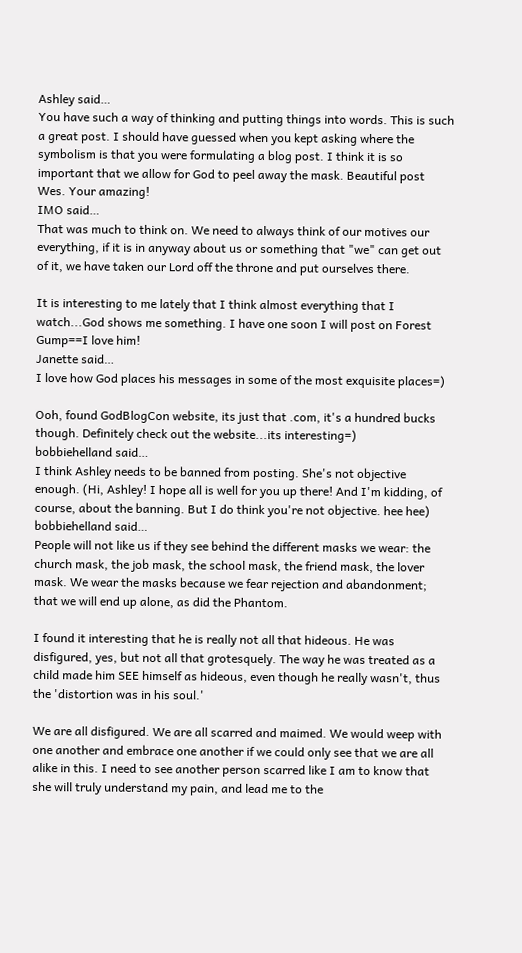Ashley said…
You have such a way of thinking and putting things into words. This is such a great post. I should have guessed when you kept asking where the symbolism is that you were formulating a blog post. I think it is so important that we allow for God to peel away the mask. Beautiful post Wes. Your amazing!
IMO said…
That was much to think on. We need to always think of our motives our everything, if it is in anyway about us or something that "we" can get out of it, we have taken our Lord off the throne and put ourselves there.

It is interesting to me lately that I think almost everything that I watch...God shows me something. I have one soon I will post on Forest Gump==I love him!
Janette said…
I love how God places his messages in some of the most exquisite places=)

Ooh, found GodBlogCon website, its just that .com, it's a hundred bucks though. Definitely check out the website...its interesting=)
bobbiehelland said…
I think Ashley needs to be banned from posting. She's not objective enough. (Hi, Ashley! I hope all is well for you up there! And I'm kidding, of course, about the banning. But I do think you're not objective. hee hee)
bobbiehelland said…
People will not like us if they see behind the different masks we wear: the church mask, the job mask, the school mask, the friend mask, the lover mask. We wear the masks because we fear rejection and abandonment; that we will end up alone, as did the Phantom.

I found it interesting that he is really not all that hideous. He was disfigured, yes, but not all that grotesquely. The way he was treated as a child made him SEE himself as hideous, even though he really wasn't, thus the 'distortion was in his soul.'

We are all disfigured. We are all scarred and maimed. We would weep with one another and embrace one another if we could only see that we are all alike in this. I need to see another person scarred like I am to know that she will truly understand my pain, and lead me to the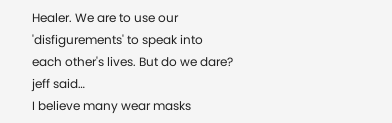Healer. We are to use our 'disfigurements' to speak into each other's lives. But do we dare?
jeff said…
I believe many wear masks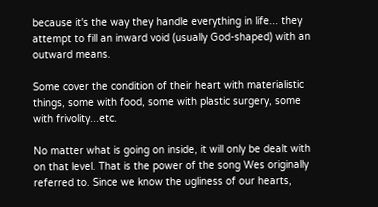because it's the way they handle everything in life... they attempt to fill an inward void (usually God-shaped) with an outward means.

Some cover the condition of their heart with materialistic things, some with food, some with plastic surgery, some with frivolity...etc.

No matter what is going on inside, it will only be dealt with on that level. That is the power of the song Wes originally referred to. Since we know the ugliness of our hearts,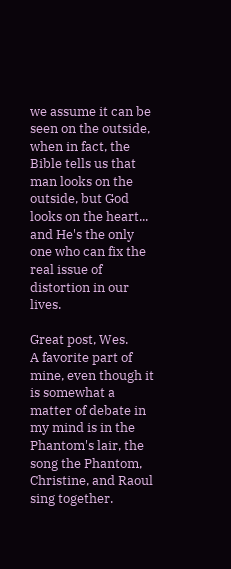we assume it can be seen on the outside, when in fact, the Bible tells us that man looks on the outside, but God looks on the heart... and He's the only one who can fix the real issue of distortion in our lives.

Great post, Wes.
A favorite part of mine, even though it is somewhat a matter of debate in my mind is in the Phantom's lair, the song the Phantom, Christine, and Raoul sing together.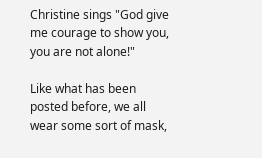Christine sings "God give me courage to show you, you are not alone!"

Like what has been posted before, we all wear some sort of mask,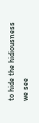to hide the hidiousness we see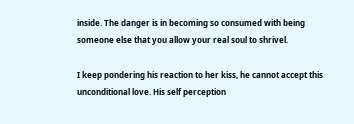inside. The danger is in becoming so consumed with being someone else that you allow your real soul to shrivel.

I keep pondering his reaction to her kiss, he cannot accept this unconditional love. His self perception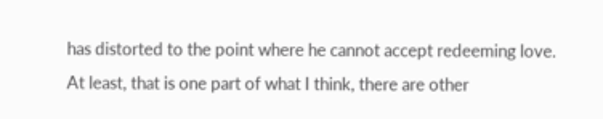has distorted to the point where he cannot accept redeeming love. At least, that is one part of what I think, there are other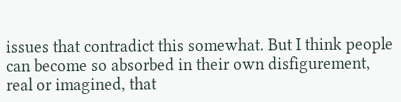issues that contradict this somewhat. But I think people can become so absorbed in their own disfigurement, real or imagined, that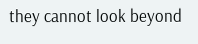they cannot look beyond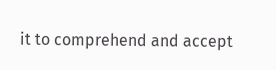it to comprehend and accept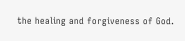the healing and forgiveness of God.